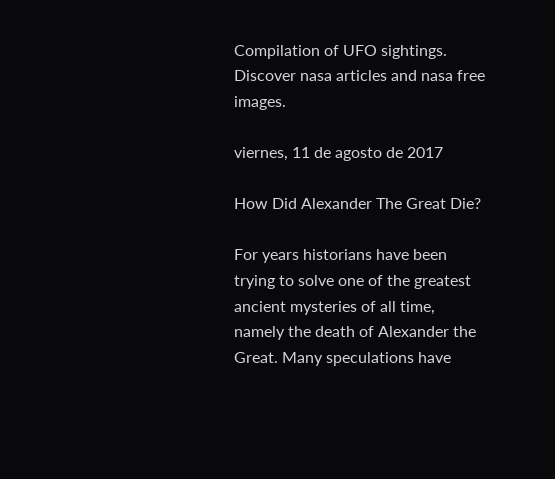Compilation of UFO sightings. Discover nasa articles and nasa free images.

viernes, 11 de agosto de 2017

How Did Alexander The Great Die?

For years historians have been trying to solve one of the greatest ancient mysteries of all time, namely the death of Alexander the Great. Many speculations have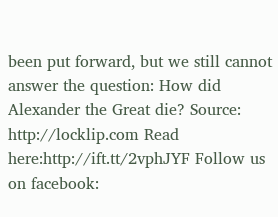been put forward, but we still cannot answer the question: How did Alexander the Great die? Source: http://locklip.com Read here:http://ift.tt/2vphJYF Follow us on facebook: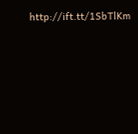http://ift.tt/1SbTlKm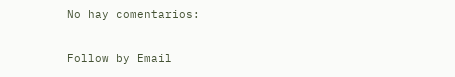No hay comentarios:

Follow by Email